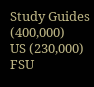Study Guides (400,000)
US (230,000)
FSU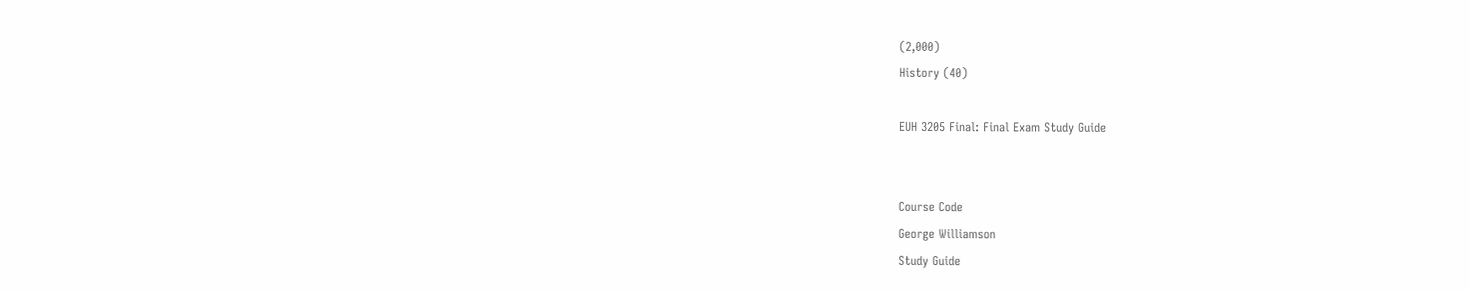(2,000)
History (40)

EUH 3205 Final: Final Exam Study Guide


Course Code
George Williamson
Study Guide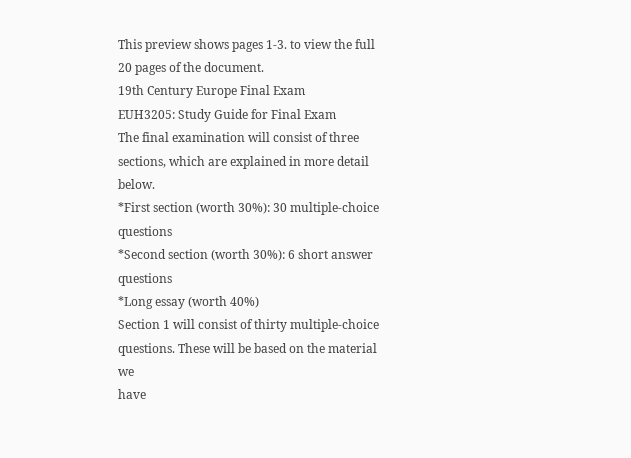This preview shows pages 1-3. to view the full 20 pages of the document.
19th Century Europe Final Exam
EUH3205: Study Guide for Final Exam
The final examination will consist of three sections, which are explained in more detail below.
*First section (worth 30%): 30 multiple-choice questions
*Second section (worth 30%): 6 short answer questions
*Long essay (worth 40%)
Section 1 will consist of thirty multiple-choice questions. These will be based on the material we
have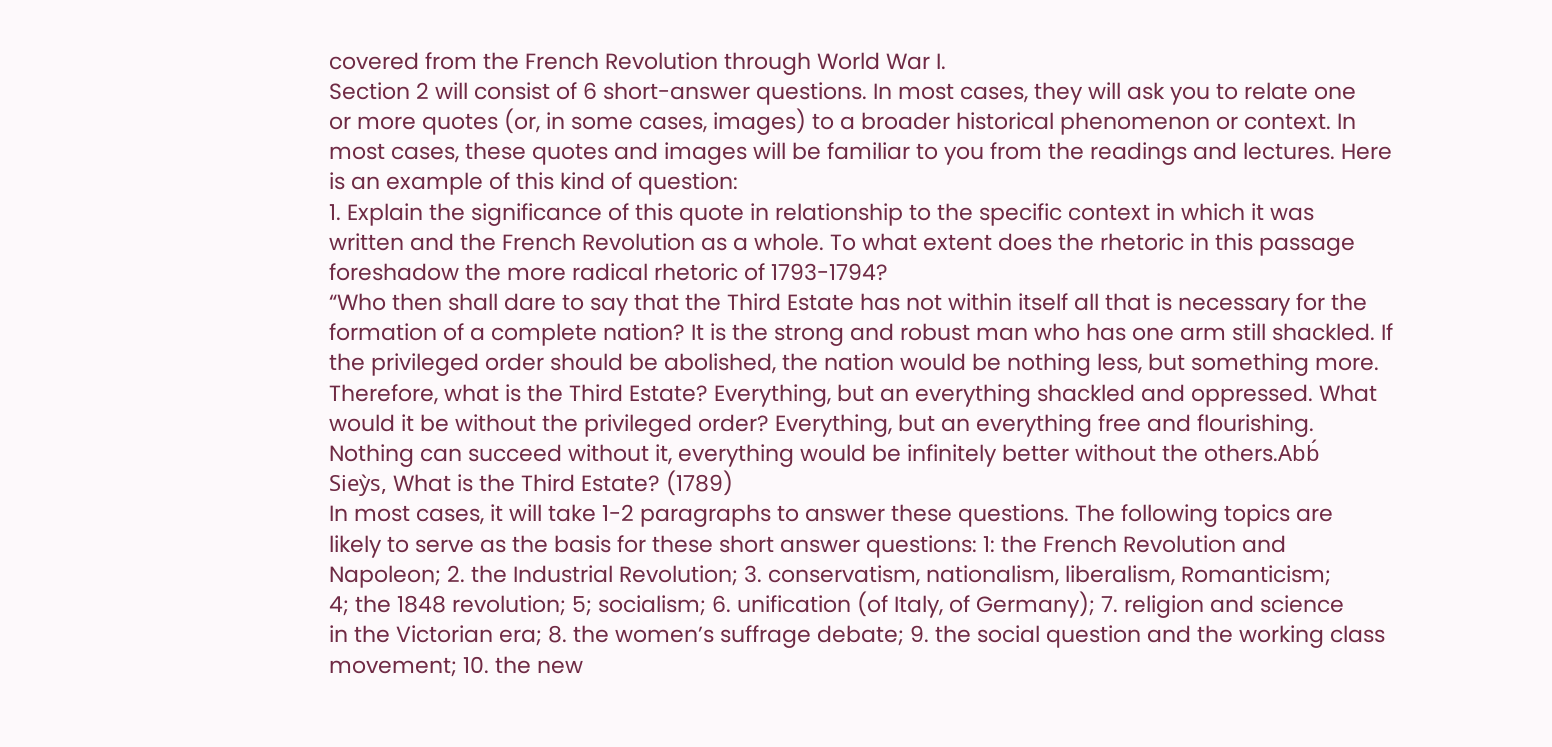covered from the French Revolution through World War I.
Section 2 will consist of 6 short-answer questions. In most cases, they will ask you to relate one
or more quotes (or, in some cases, images) to a broader historical phenomenon or context. In
most cases, these quotes and images will be familiar to you from the readings and lectures. Here
is an example of this kind of question:
1. Explain the significance of this quote in relationship to the specific context in which it was
written and the French Revolution as a whole. To what extent does the rhetoric in this passage
foreshadow the more radical rhetoric of 1793-1794?
“Who then shall dare to say that the Third Estate has not within itself all that is necessary for the
formation of a complete nation? It is the strong and robust man who has one arm still shackled. If
the privileged order should be abolished, the nation would be nothing less, but something more.
Therefore, what is the Third Estate? Everything, but an everything shackled and oppressed. What
would it be without the privileged order? Everything, but an everything free and flourishing.
Nothing can succeed without it, everything would be infinitely better without the others.Abb́
Sieỳs, What is the Third Estate? (1789)
In most cases, it will take 1-2 paragraphs to answer these questions. The following topics are
likely to serve as the basis for these short answer questions: 1: the French Revolution and
Napoleon; 2. the Industrial Revolution; 3. conservatism, nationalism, liberalism, Romanticism;
4; the 1848 revolution; 5; socialism; 6. unification (of Italy, of Germany); 7. religion and science
in the Victorian era; 8. the women’s suffrage debate; 9. the social question and the working class
movement; 10. the new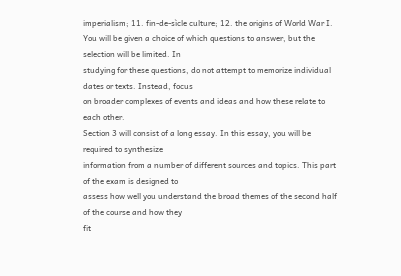imperialism; 11. fin-de-sìcle culture; 12. the origins of World War I.
You will be given a choice of which questions to answer, but the selection will be limited. In
studying for these questions, do not attempt to memorize individual dates or texts. Instead, focus
on broader complexes of events and ideas and how these relate to each other.
Section 3 will consist of a long essay. In this essay, you will be required to synthesize
information from a number of different sources and topics. This part of the exam is designed to
assess how well you understand the broad themes of the second half of the course and how they
fit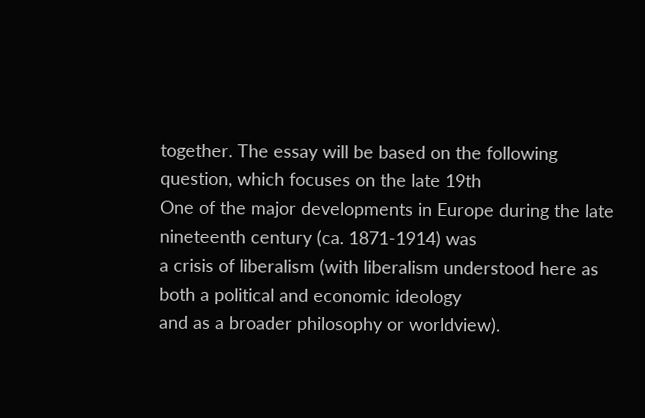together. The essay will be based on the following question, which focuses on the late 19th
One of the major developments in Europe during the late nineteenth century (ca. 1871-1914) was
a crisis of liberalism (with liberalism understood here as both a political and economic ideology
and as a broader philosophy or worldview).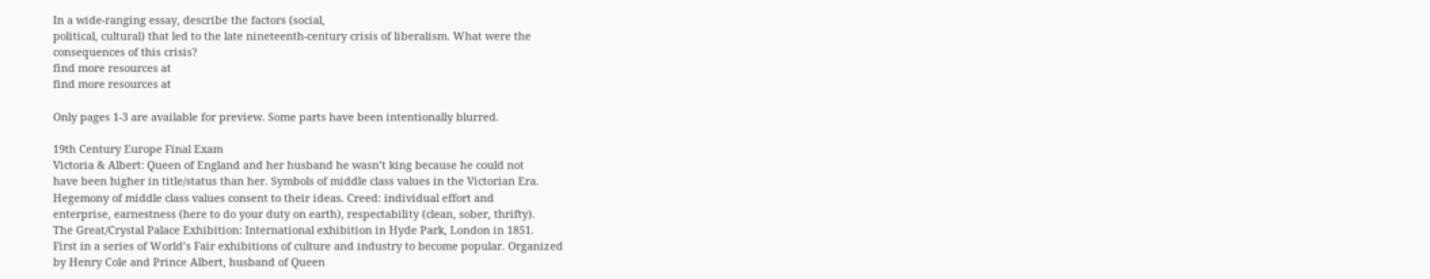In a wide-ranging essay, describe the factors (social,
political, cultural) that led to the late nineteenth-century crisis of liberalism. What were the
consequences of this crisis?
find more resources at
find more resources at

Only pages 1-3 are available for preview. Some parts have been intentionally blurred.

19th Century Europe Final Exam
Victoria & Albert: Queen of England and her husband he wasn’t king because he could not
have been higher in title/status than her. Symbols of middle class values in the Victorian Era.
Hegemony of middle class values consent to their ideas. Creed: individual effort and
enterprise, earnestness (here to do your duty on earth), respectability (clean, sober, thrifty).
The Great/Crystal Palace Exhibition: International exhibition in Hyde Park, London in 1851.
First in a series of World’s Fair exhibitions of culture and industry to become popular. Organized
by Henry Cole and Prince Albert, husband of Queen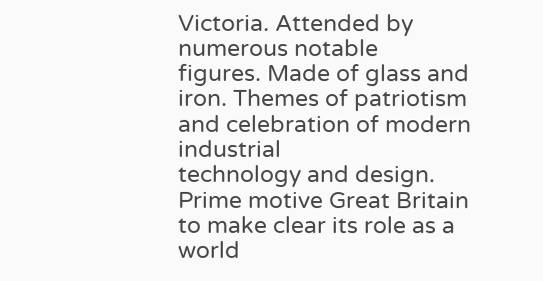Victoria. Attended by numerous notable
figures. Made of glass and iron. Themes of patriotism and celebration of modern industrial
technology and design. Prime motive Great Britain to make clear its role as a world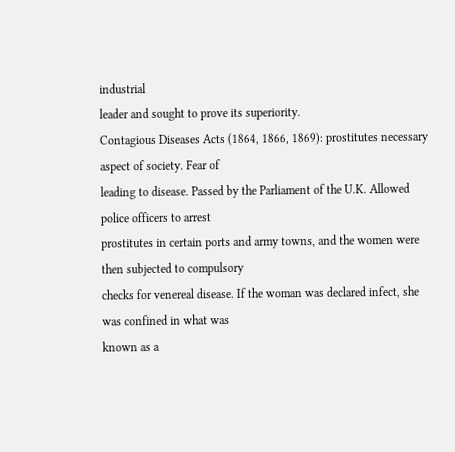industrial
leader and sought to prove its superiority.
Contagious Diseases Acts (1864, 1866, 1869): prostitutes necessary aspect of society. Fear of
leading to disease. Passed by the Parliament of the U.K. Allowed police officers to arrest
prostitutes in certain ports and army towns, and the women were then subjected to compulsory
checks for venereal disease. If the woman was declared infect, she was confined in what was
known as a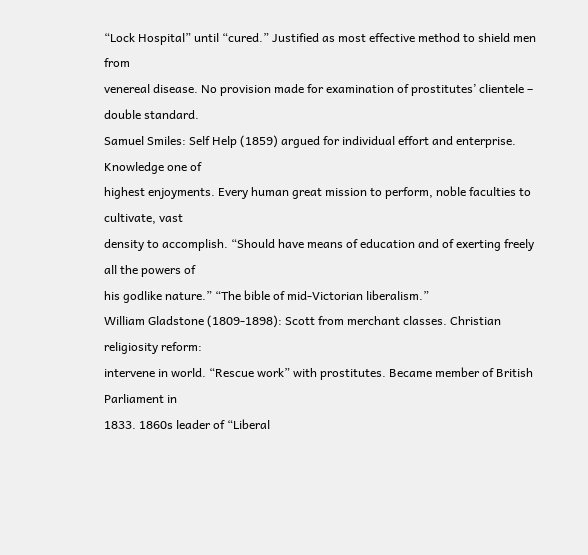“Lock Hospital” until “cured.” Justified as most effective method to shield men from
venereal disease. No provision made for examination of prostitutes’ clientele – double standard.
Samuel Smiles: Self Help (1859) argued for individual effort and enterprise. Knowledge one of
highest enjoyments. Every human great mission to perform, noble faculties to cultivate, vast
density to accomplish. “Should have means of education and of exerting freely all the powers of
his godlike nature.” “The bible of mid-Victorian liberalism.”
William Gladstone (1809-1898): Scott from merchant classes. Christian religiosity reform:
intervene in world. “Rescue work” with prostitutes. Became member of British Parliament in
1833. 1860s leader of “Liberal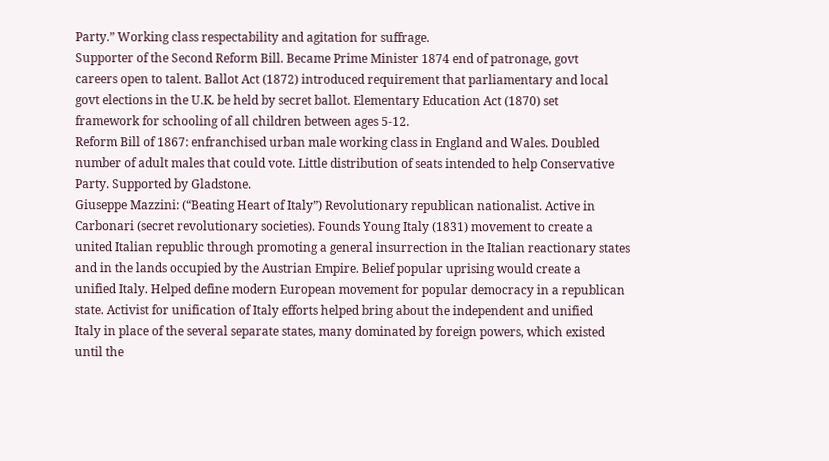Party.” Working class respectability and agitation for suffrage.
Supporter of the Second Reform Bill. Became Prime Minister 1874 end of patronage, govt
careers open to talent. Ballot Act (1872) introduced requirement that parliamentary and local
govt elections in the U.K. be held by secret ballot. Elementary Education Act (1870) set
framework for schooling of all children between ages 5-12.
Reform Bill of 1867: enfranchised urban male working class in England and Wales. Doubled
number of adult males that could vote. Little distribution of seats intended to help Conservative
Party. Supported by Gladstone.
Giuseppe Mazzini: (“Beating Heart of Italy”) Revolutionary republican nationalist. Active in
Carbonari (secret revolutionary societies). Founds Young Italy (1831) movement to create a
united Italian republic through promoting a general insurrection in the Italian reactionary states
and in the lands occupied by the Austrian Empire. Belief popular uprising would create a
unified Italy. Helped define modern European movement for popular democracy in a republican
state. Activist for unification of Italy efforts helped bring about the independent and unified
Italy in place of the several separate states, many dominated by foreign powers, which existed
until the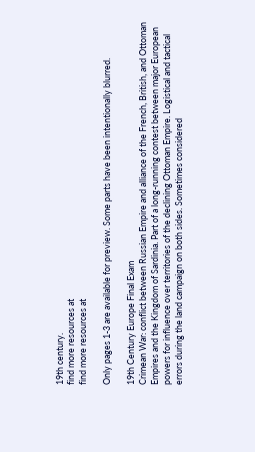19th century.
find more resources at
find more resources at

Only pages 1-3 are available for preview. Some parts have been intentionally blurred.

19th Century Europe Final Exam
Crimean War: conflict between Russian Empire and alliance of the French, British, and Ottoman
Empires and the Kingdom of Sardinia. Part of a long-running contest between major European
powers for influence over territories of the declining Ottoman Empire. Logistical and tactical
errors during the land campaign on both sides. Sometimes considered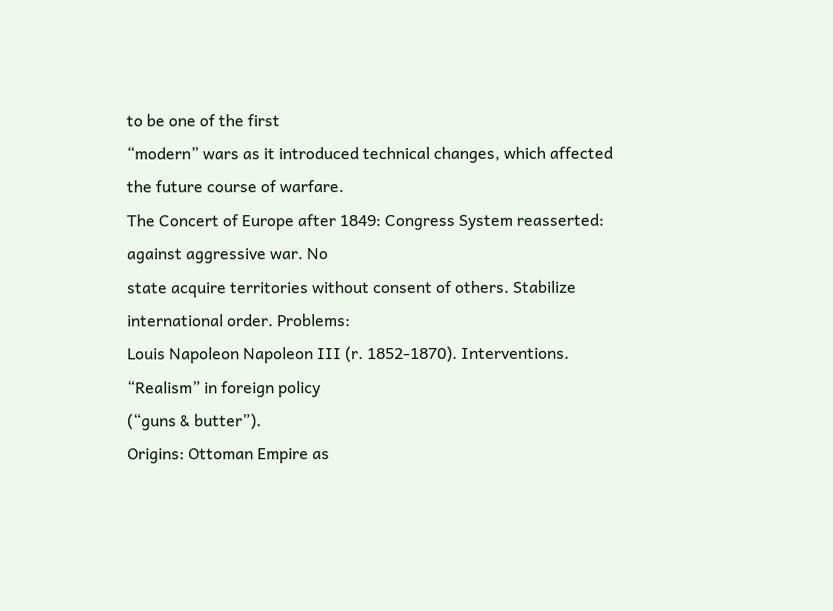to be one of the first
“modern” wars as it introduced technical changes, which affected the future course of warfare.
The Concert of Europe after 1849: Congress System reasserted: against aggressive war. No
state acquire territories without consent of others. Stabilize international order. Problems:
Louis Napoleon Napoleon III (r. 1852-1870). Interventions. “Realism” in foreign policy
(“guns & butter”).
Origins: Ottoman Empire as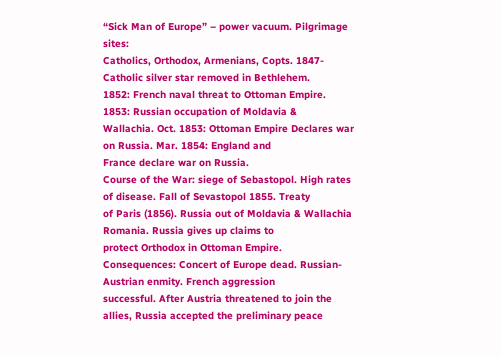“Sick Man of Europe” – power vacuum. Pilgrimage sites:
Catholics, Orthodox, Armenians, Copts. 1847- Catholic silver star removed in Bethlehem.
1852: French naval threat to Ottoman Empire. 1853: Russian occupation of Moldavia &
Wallachia. Oct. 1853: Ottoman Empire Declares war on Russia. Mar. 1854: England and
France declare war on Russia.
Course of the War: siege of Sebastopol. High rates of disease. Fall of Sevastopol 1855. Treaty
of Paris (1856). Russia out of Moldavia & Wallachia Romania. Russia gives up claims to
protect Orthodox in Ottoman Empire.
Consequences: Concert of Europe dead. Russian-Austrian enmity. French aggression
successful. After Austria threatened to join the allies, Russia accepted the preliminary peace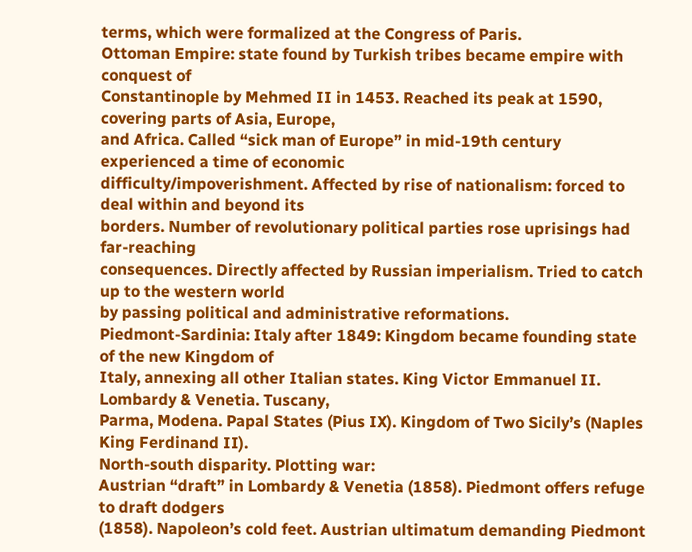terms, which were formalized at the Congress of Paris.
Ottoman Empire: state found by Turkish tribes became empire with conquest of
Constantinople by Mehmed II in 1453. Reached its peak at 1590, covering parts of Asia, Europe,
and Africa. Called “sick man of Europe” in mid-19th century experienced a time of economic
difficulty/impoverishment. Affected by rise of nationalism: forced to deal within and beyond its
borders. Number of revolutionary political parties rose uprisings had far-reaching
consequences. Directly affected by Russian imperialism. Tried to catch up to the western world
by passing political and administrative reformations.
Piedmont-Sardinia: Italy after 1849: Kingdom became founding state of the new Kingdom of
Italy, annexing all other Italian states. King Victor Emmanuel II. Lombardy & Venetia. Tuscany,
Parma, Modena. Papal States (Pius IX). Kingdom of Two Sicily’s (Naples King Ferdinand II).
North-south disparity. Plotting war:
Austrian “draft” in Lombardy & Venetia (1858). Piedmont offers refuge to draft dodgers
(1858). Napoleon’s cold feet. Austrian ultimatum demanding Piedmont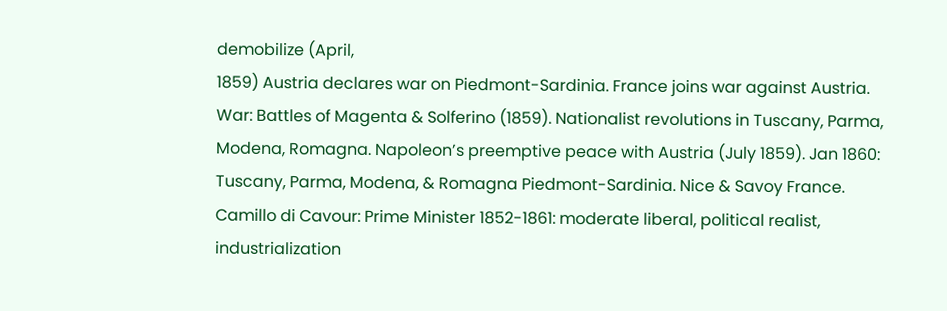demobilize (April,
1859) Austria declares war on Piedmont-Sardinia. France joins war against Austria.
War: Battles of Magenta & Solferino (1859). Nationalist revolutions in Tuscany, Parma,
Modena, Romagna. Napoleon’s preemptive peace with Austria (July 1859). Jan 1860:
Tuscany, Parma, Modena, & Romagna Piedmont-Sardinia. Nice & Savoy France.
Camillo di Cavour: Prime Minister 1852-1861: moderate liberal, political realist,
industrialization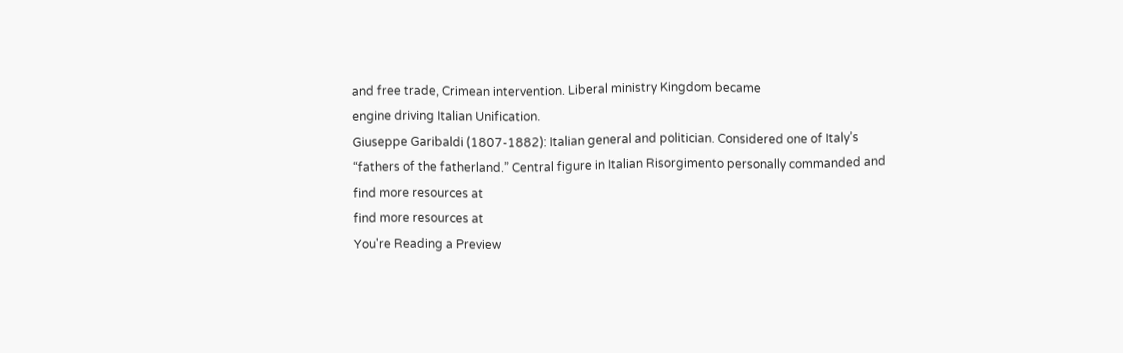and free trade, Crimean intervention. Liberal ministry Kingdom became
engine driving Italian Unification.
Giuseppe Garibaldi (1807-1882): Italian general and politician. Considered one of Italy’s
“fathers of the fatherland.” Central figure in Italian Risorgimento personally commanded and
find more resources at
find more resources at
You're Reading a Preview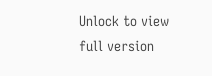Unlock to view full version